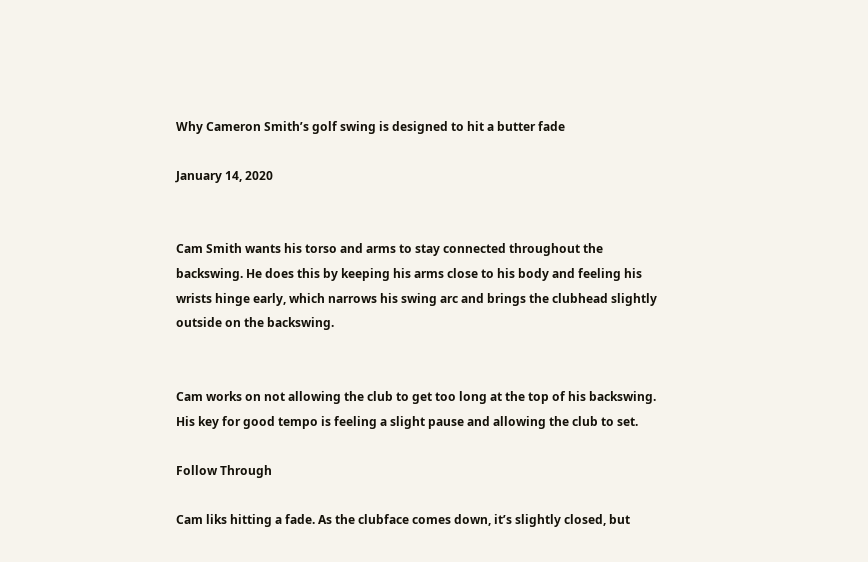Why Cameron Smith’s golf swing is designed to hit a butter fade

January 14, 2020


Cam Smith wants his torso and arms to stay connected throughout the backswing. He does this by keeping his arms close to his body and feeling his wrists hinge early, which narrows his swing arc and brings the clubhead slightly outside on the backswing.


Cam works on not allowing the club to get too long at the top of his backswing. His key for good tempo is feeling a slight pause and allowing the club to set.

Follow Through

Cam liks hitting a fade. As the clubface comes down, it’s slightly closed, but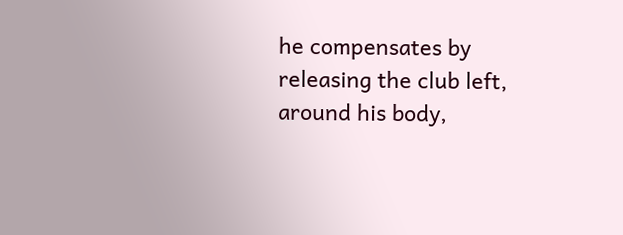he compensates by releasing the club left, around his body,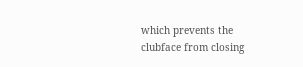which prevents the clubface from closing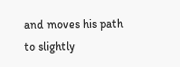and moves his path to slightly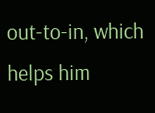out-to-in, which helps him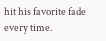hit his favorite fade every time.